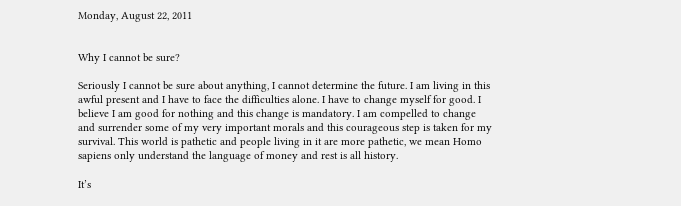Monday, August 22, 2011


Why I cannot be sure?

Seriously I cannot be sure about anything, I cannot determine the future. I am living in this awful present and I have to face the difficulties alone. I have to change myself for good. I believe I am good for nothing and this change is mandatory. I am compelled to change and surrender some of my very important morals and this courageous step is taken for my survival. This world is pathetic and people living in it are more pathetic, we mean Homo sapiens only understand the language of money and rest is all history.

It’s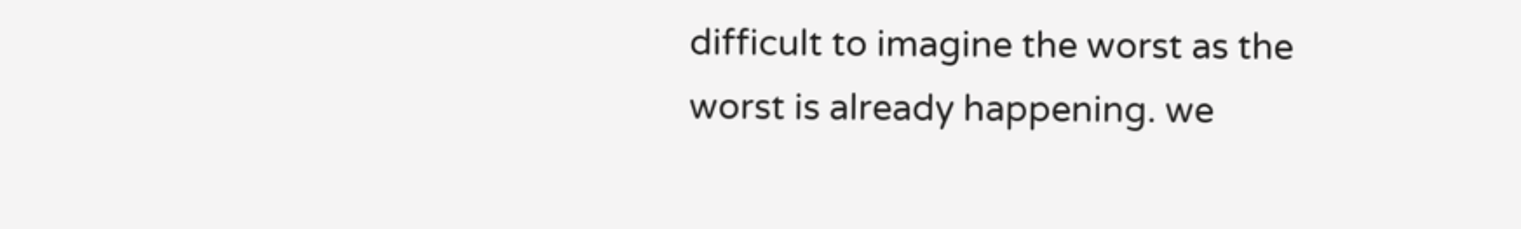difficult to imagine the worst as the worst is already happening. we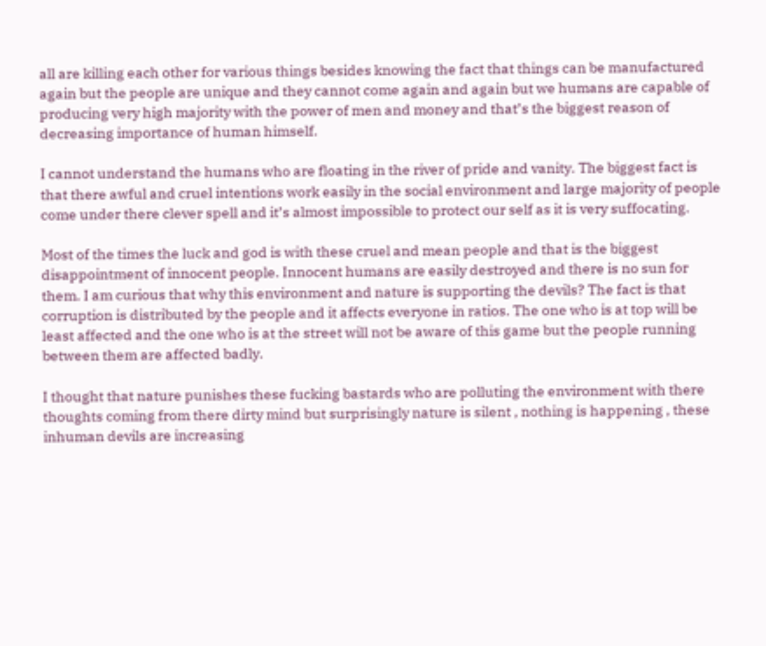all are killing each other for various things besides knowing the fact that things can be manufactured again but the people are unique and they cannot come again and again but we humans are capable of producing very high majority with the power of men and money and that’s the biggest reason of decreasing importance of human himself.

I cannot understand the humans who are floating in the river of pride and vanity. The biggest fact is that there awful and cruel intentions work easily in the social environment and large majority of people come under there clever spell and it’s almost impossible to protect our self as it is very suffocating.

Most of the times the luck and god is with these cruel and mean people and that is the biggest disappointment of innocent people. Innocent humans are easily destroyed and there is no sun for them. I am curious that why this environment and nature is supporting the devils? The fact is that corruption is distributed by the people and it affects everyone in ratios. The one who is at top will be least affected and the one who is at the street will not be aware of this game but the people running between them are affected badly.

I thought that nature punishes these fucking bastards who are polluting the environment with there thoughts coming from there dirty mind but surprisingly nature is silent , nothing is happening , these inhuman devils are increasing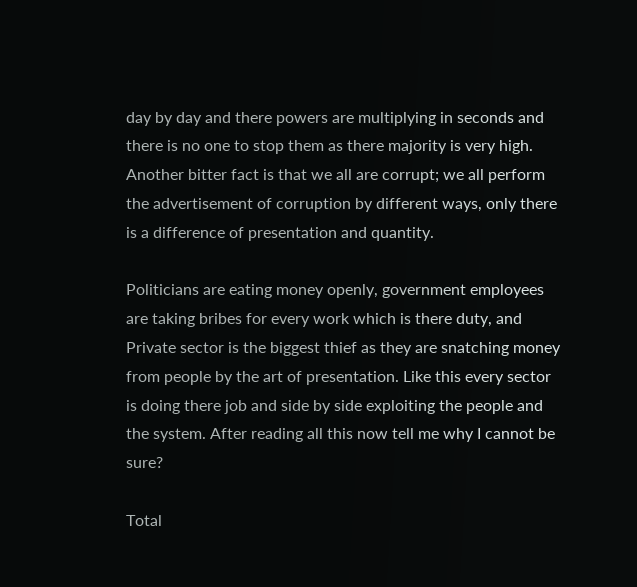day by day and there powers are multiplying in seconds and there is no one to stop them as there majority is very high. Another bitter fact is that we all are corrupt; we all perform the advertisement of corruption by different ways, only there is a difference of presentation and quantity.

Politicians are eating money openly, government employees are taking bribes for every work which is there duty, and Private sector is the biggest thief as they are snatching money from people by the art of presentation. Like this every sector is doing there job and side by side exploiting the people and the system. After reading all this now tell me why I cannot be sure?

Total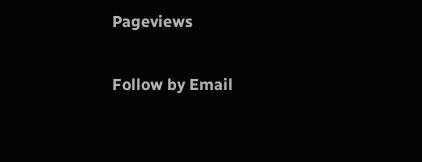Pageviews

Follow by Email